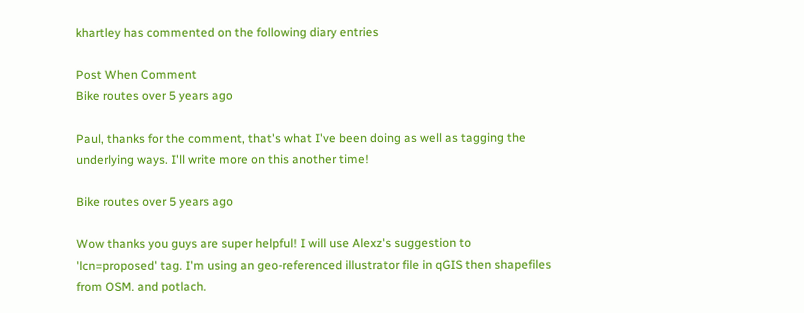khartley has commented on the following diary entries

Post When Comment
Bike routes over 5 years ago

Paul, thanks for the comment, that's what I've been doing as well as tagging the underlying ways. I'll write more on this another time!

Bike routes over 5 years ago

Wow thanks you guys are super helpful! I will use Alexz's suggestion to 'lcn=proposed' tag. I'm using an geo-referenced illustrator file in qGIS then shapefiles from OSM. and potlach.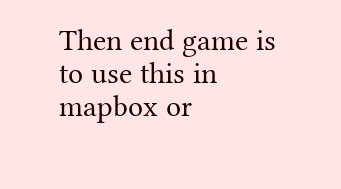Then end game is to use this in mapbox or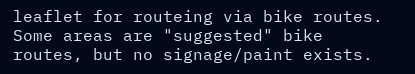leaflet for routeing via bike routes. Some areas are "suggested" bike routes, but no signage/paint exists.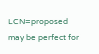LCN=proposed may be perfect for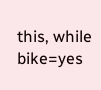this, while bike=yes